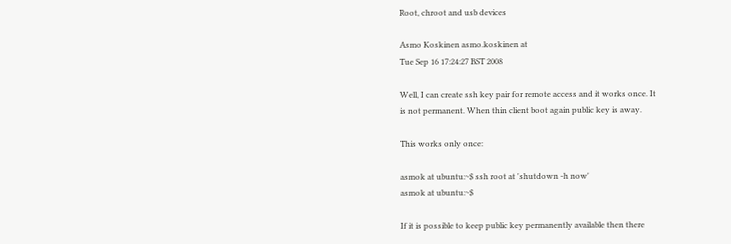Root, chroot and usb devices

Asmo Koskinen asmo.koskinen at
Tue Sep 16 17:24:27 BST 2008

Well, I can create ssh key pair for remote access and it works once. It
is not permanent. When thin client boot again public key is away.

This works only once:

asmok at ubuntu:~$ ssh root at 'shutdown -h now'
asmok at ubuntu:~$

If it is possible to keep public key permanently available then there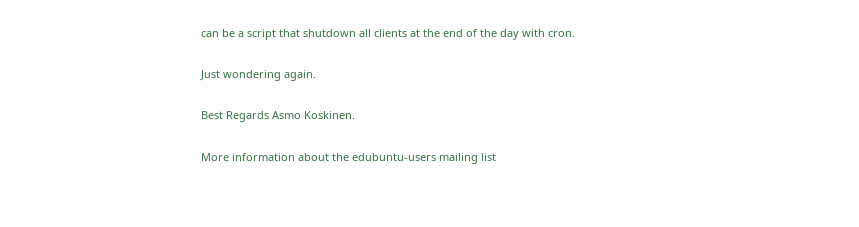can be a script that shutdown all clients at the end of the day with cron.

Just wondering again.

Best Regards Asmo Koskinen.

More information about the edubuntu-users mailing list